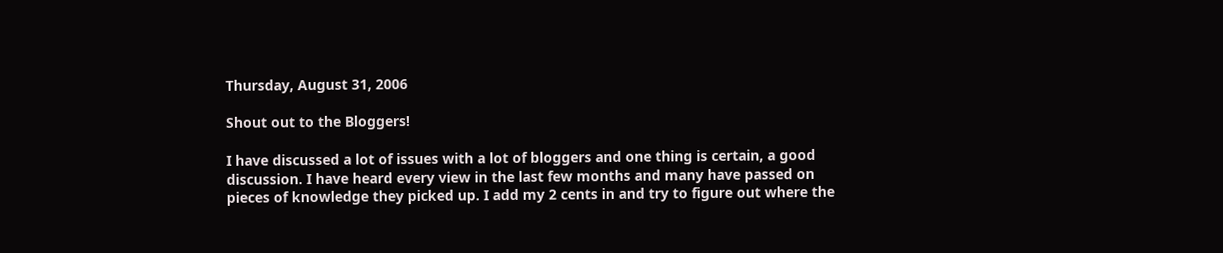Thursday, August 31, 2006

Shout out to the Bloggers!

I have discussed a lot of issues with a lot of bloggers and one thing is certain, a good discussion. I have heard every view in the last few months and many have passed on pieces of knowledge they picked up. I add my 2 cents in and try to figure out where the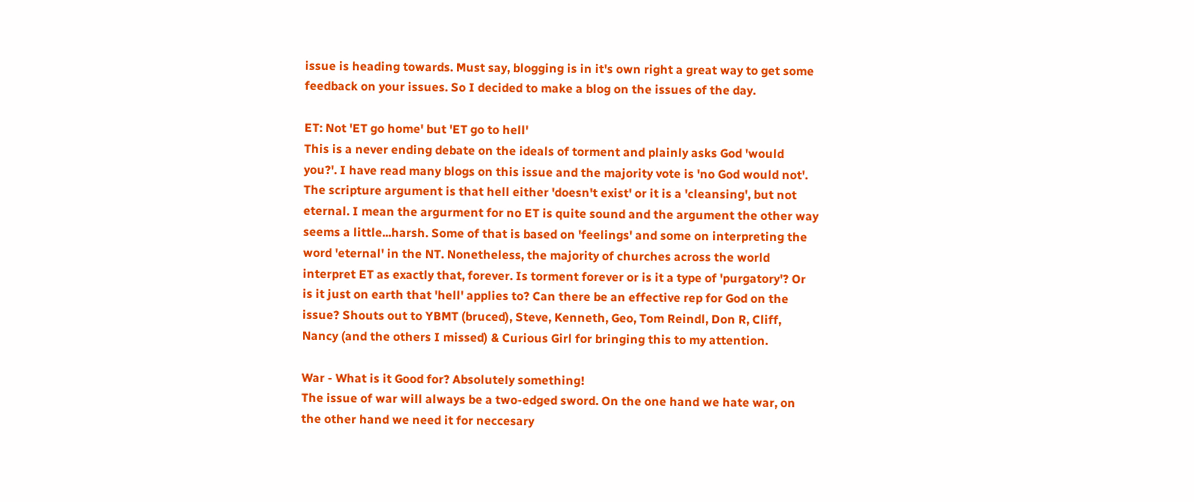issue is heading towards. Must say, blogging is in it's own right a great way to get some feedback on your issues. So I decided to make a blog on the issues of the day.

ET: Not 'ET go home' but 'ET go to hell'
This is a never ending debate on the ideals of torment and plainly asks God 'would you?'. I have read many blogs on this issue and the majority vote is 'no God would not'. The scripture argument is that hell either 'doesn't exist' or it is a 'cleansing', but not eternal. I mean the argurment for no ET is quite sound and the argument the other way seems a little...harsh. Some of that is based on 'feelings' and some on interpreting the word 'eternal' in the NT. Nonetheless, the majority of churches across the world interpret ET as exactly that, forever. Is torment forever or is it a type of 'purgatory'? Or is it just on earth that 'hell' applies to? Can there be an effective rep for God on the issue? Shouts out to YBMT (bruced), Steve, Kenneth, Geo, Tom Reindl, Don R, Cliff, Nancy (and the others I missed) & Curious Girl for bringing this to my attention.

War - What is it Good for? Absolutely something!
The issue of war will always be a two-edged sword. On the one hand we hate war, on the other hand we need it for neccesary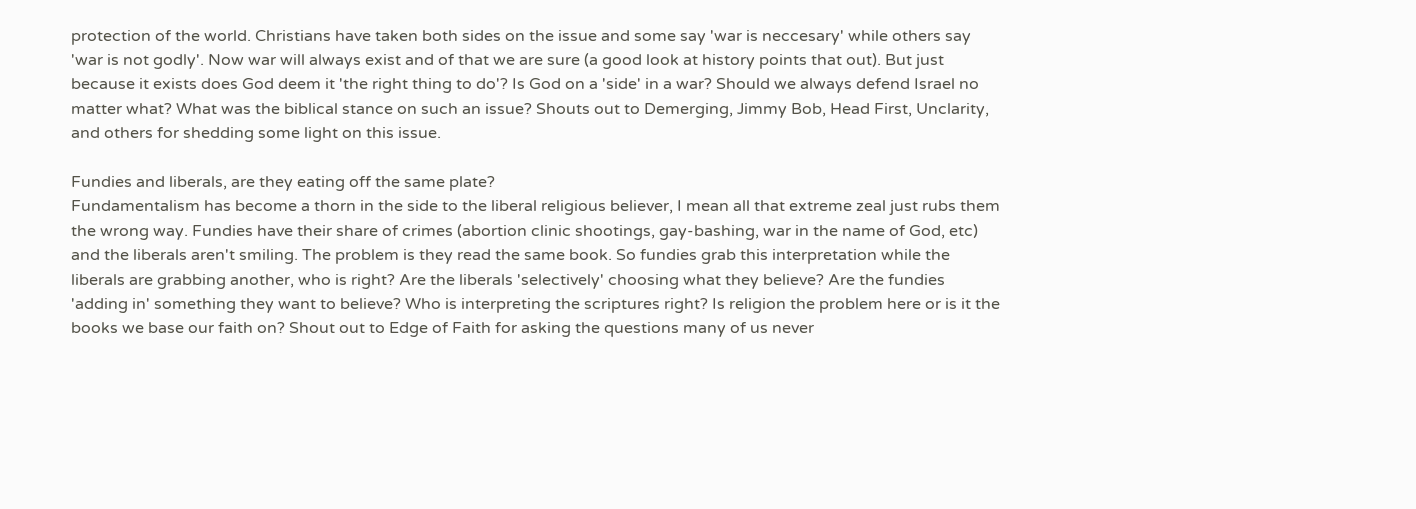protection of the world. Christians have taken both sides on the issue and some say 'war is neccesary' while others say 'war is not godly'. Now war will always exist and of that we are sure (a good look at history points that out). But just because it exists does God deem it 'the right thing to do'? Is God on a 'side' in a war? Should we always defend Israel no matter what? What was the biblical stance on such an issue? Shouts out to Demerging, Jimmy Bob, Head First, Unclarity, and others for shedding some light on this issue.

Fundies and liberals, are they eating off the same plate?
Fundamentalism has become a thorn in the side to the liberal religious believer, I mean all that extreme zeal just rubs them the wrong way. Fundies have their share of crimes (abortion clinic shootings, gay-bashing, war in the name of God, etc) and the liberals aren't smiling. The problem is they read the same book. So fundies grab this interpretation while the liberals are grabbing another, who is right? Are the liberals 'selectively' choosing what they believe? Are the fundies 'adding in' something they want to believe? Who is interpreting the scriptures right? Is religion the problem here or is it the books we base our faith on? Shout out to Edge of Faith for asking the questions many of us never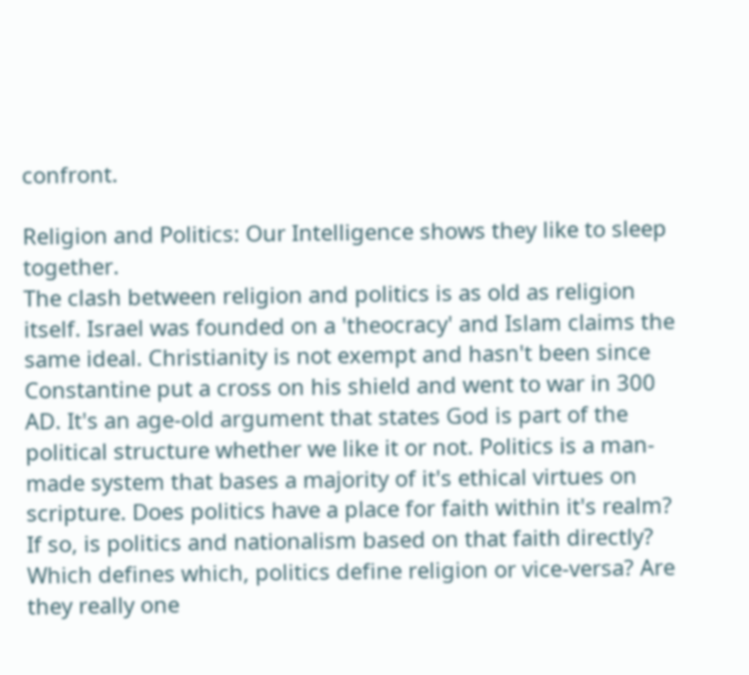confront.

Religion and Politics: Our Intelligence shows they like to sleep together.
The clash between religion and politics is as old as religion itself. Israel was founded on a 'theocracy' and Islam claims the same ideal. Christianity is not exempt and hasn't been since Constantine put a cross on his shield and went to war in 300 AD. It's an age-old argument that states God is part of the political structure whether we like it or not. Politics is a man-made system that bases a majority of it's ethical virtues on scripture. Does politics have a place for faith within it's realm? If so, is politics and nationalism based on that faith directly? Which defines which, politics define religion or vice-versa? Are they really one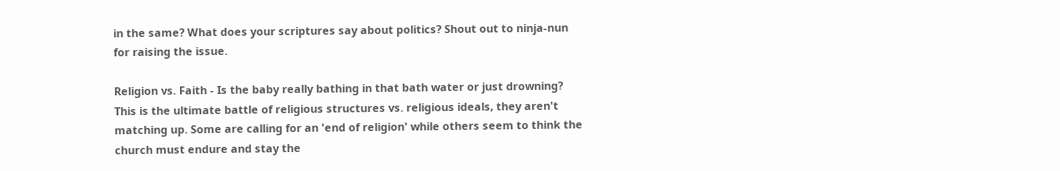in the same? What does your scriptures say about politics? Shout out to ninja-nun for raising the issue.

Religion vs. Faith - Is the baby really bathing in that bath water or just drowning?
This is the ultimate battle of religious structures vs. religious ideals, they aren't matching up. Some are calling for an 'end of religion' while others seem to think the church must endure and stay the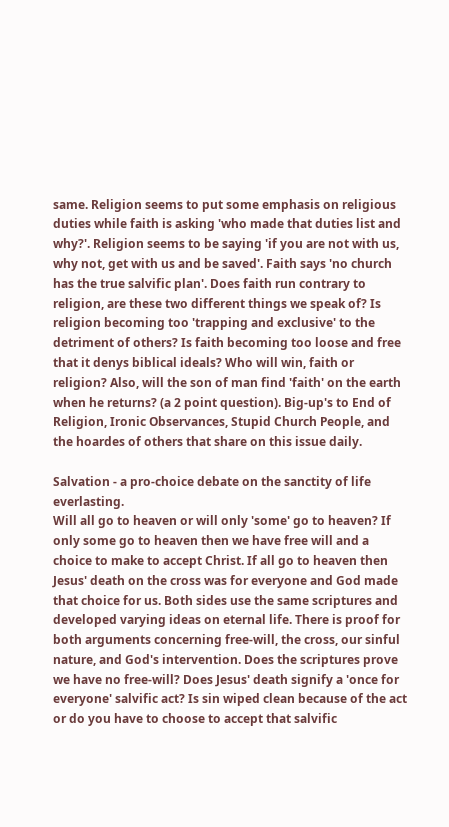same. Religion seems to put some emphasis on religious duties while faith is asking 'who made that duties list and why?'. Religion seems to be saying 'if you are not with us, why not, get with us and be saved'. Faith says 'no church has the true salvific plan'. Does faith run contrary to religion, are these two different things we speak of? Is religion becoming too 'trapping and exclusive' to the detriment of others? Is faith becoming too loose and free that it denys biblical ideals? Who will win, faith or religion? Also, will the son of man find 'faith' on the earth when he returns? (a 2 point question). Big-up's to End of Religion, Ironic Observances, Stupid Church People, and the hoardes of others that share on this issue daily.

Salvation - a pro-choice debate on the sanctity of life everlasting.
Will all go to heaven or will only 'some' go to heaven? If only some go to heaven then we have free will and a choice to make to accept Christ. If all go to heaven then Jesus' death on the cross was for everyone and God made that choice for us. Both sides use the same scriptures and developed varying ideas on eternal life. There is proof for both arguments concerning free-will, the cross, our sinful nature, and God's intervention. Does the scriptures prove we have no free-will? Does Jesus' death signify a 'once for everyone' salvific act? Is sin wiped clean because of the act or do you have to choose to accept that salvific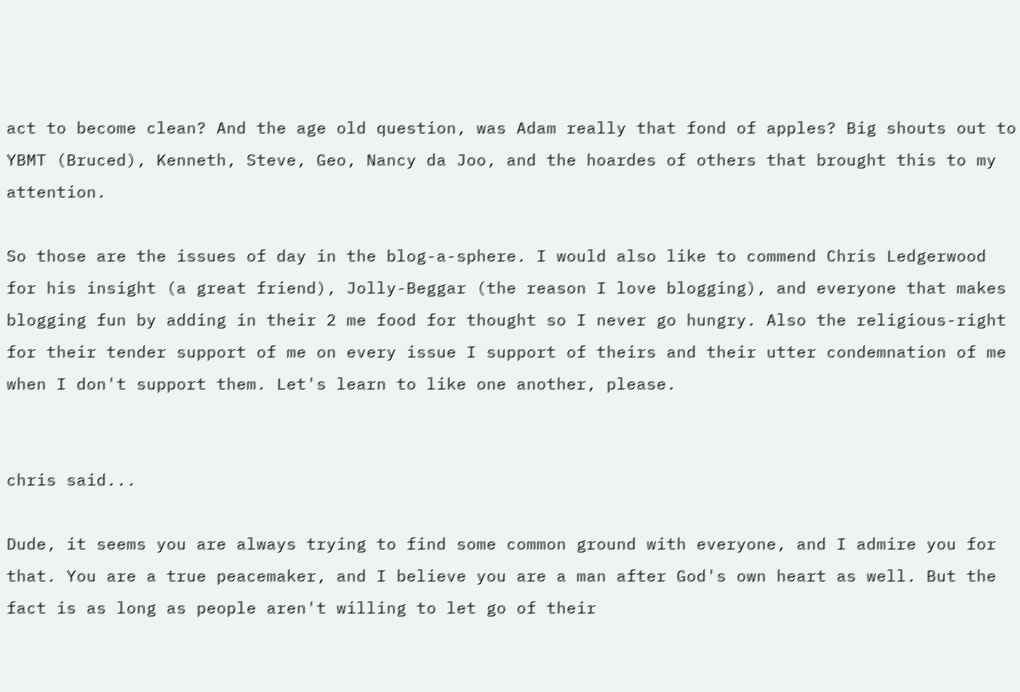act to become clean? And the age old question, was Adam really that fond of apples? Big shouts out to YBMT (Bruced), Kenneth, Steve, Geo, Nancy da Joo, and the hoardes of others that brought this to my attention.

So those are the issues of day in the blog-a-sphere. I would also like to commend Chris Ledgerwood for his insight (a great friend), Jolly-Beggar (the reason I love blogging), and everyone that makes blogging fun by adding in their 2 me food for thought so I never go hungry. Also the religious-right for their tender support of me on every issue I support of theirs and their utter condemnation of me when I don't support them. Let's learn to like one another, please.


chris said...

Dude, it seems you are always trying to find some common ground with everyone, and I admire you for that. You are a true peacemaker, and I believe you are a man after God's own heart as well. But the fact is as long as people aren't willing to let go of their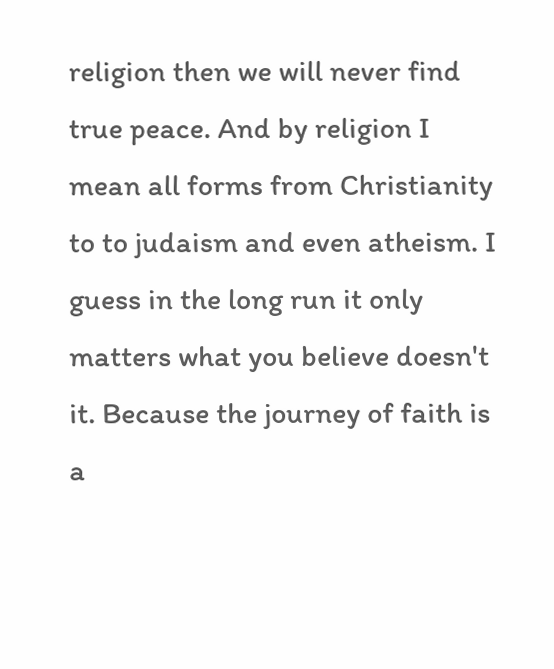religion then we will never find true peace. And by religion I mean all forms from Christianity to to judaism and even atheism. I guess in the long run it only matters what you believe doesn't it. Because the journey of faith is a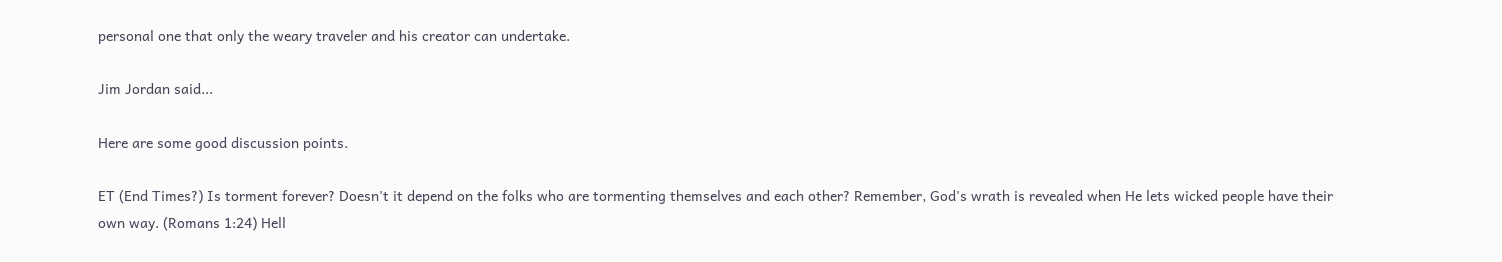personal one that only the weary traveler and his creator can undertake.

Jim Jordan said...

Here are some good discussion points.

ET (End Times?) Is torment forever? Doesn't it depend on the folks who are tormenting themselves and each other? Remember, God's wrath is revealed when He lets wicked people have their own way. (Romans 1:24) Hell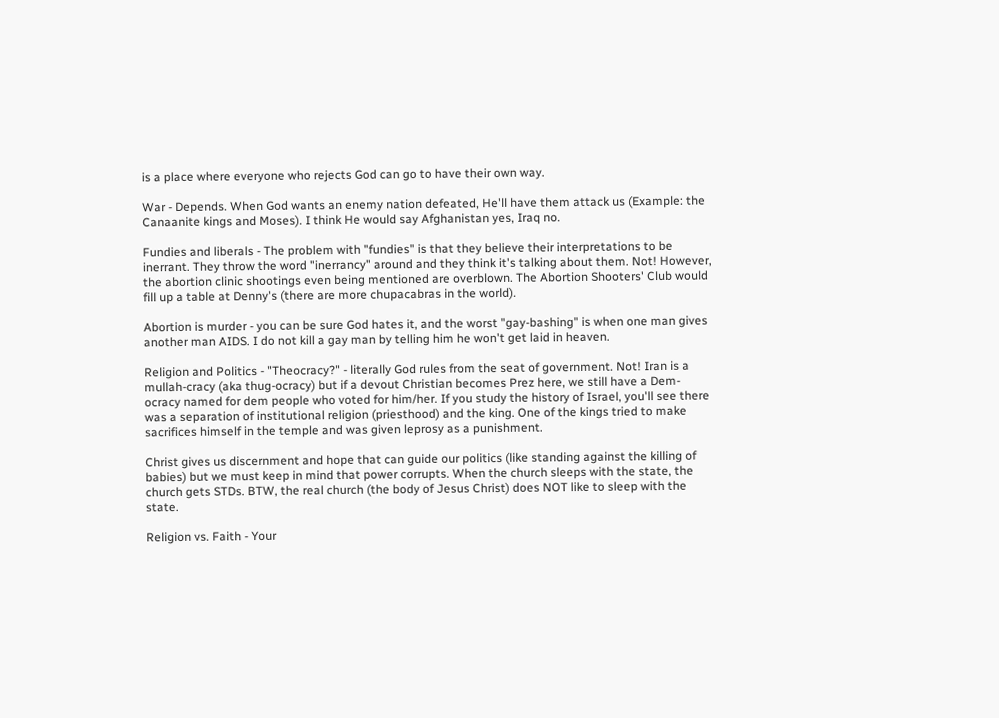is a place where everyone who rejects God can go to have their own way.

War - Depends. When God wants an enemy nation defeated, He'll have them attack us (Example: the Canaanite kings and Moses). I think He would say Afghanistan yes, Iraq no.

Fundies and liberals - The problem with "fundies" is that they believe their interpretations to be inerrant. They throw the word "inerrancy" around and they think it's talking about them. Not! However, the abortion clinic shootings even being mentioned are overblown. The Abortion Shooters' Club would fill up a table at Denny's (there are more chupacabras in the world).

Abortion is murder - you can be sure God hates it, and the worst "gay-bashing" is when one man gives another man AIDS. I do not kill a gay man by telling him he won't get laid in heaven.

Religion and Politics - "Theocracy?" - literally God rules from the seat of government. Not! Iran is a mullah-cracy (aka thug-ocracy) but if a devout Christian becomes Prez here, we still have a Dem-ocracy named for dem people who voted for him/her. If you study the history of Israel, you'll see there was a separation of institutional religion (priesthood) and the king. One of the kings tried to make sacrifices himself in the temple and was given leprosy as a punishment.

Christ gives us discernment and hope that can guide our politics (like standing against the killing of babies) but we must keep in mind that power corrupts. When the church sleeps with the state, the church gets STDs. BTW, the real church (the body of Jesus Christ) does NOT like to sleep with the state.

Religion vs. Faith - Your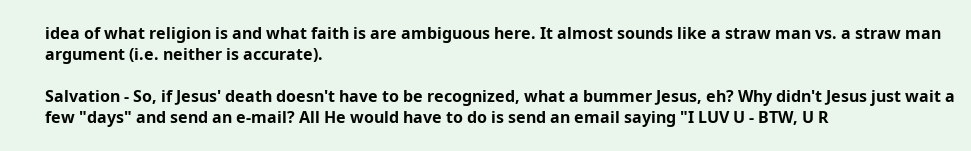idea of what religion is and what faith is are ambiguous here. It almost sounds like a straw man vs. a straw man argument (i.e. neither is accurate).

Salvation - So, if Jesus' death doesn't have to be recognized, what a bummer Jesus, eh? Why didn't Jesus just wait a few "days" and send an e-mail? All He would have to do is send an email saying "I LUV U - BTW, U R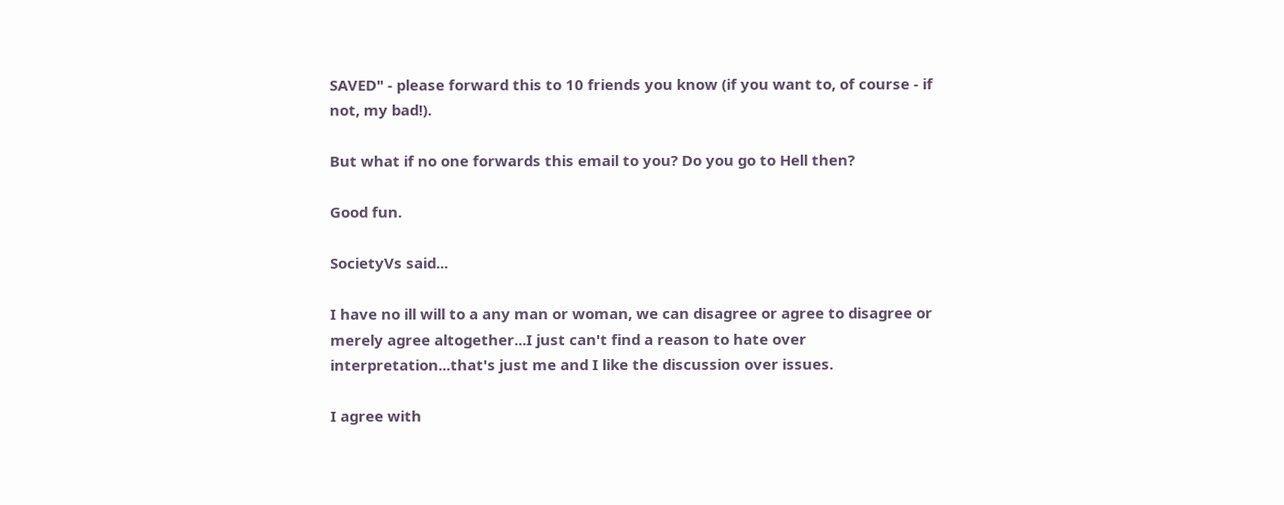SAVED" - please forward this to 10 friends you know (if you want to, of course - if not, my bad!).

But what if no one forwards this email to you? Do you go to Hell then?

Good fun.

SocietyVs said...

I have no ill will to a any man or woman, we can disagree or agree to disagree or merely agree altogether...I just can't find a reason to hate over interpretation...that's just me and I like the discussion over issues.

I agree with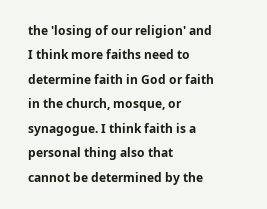the 'losing of our religion' and I think more faiths need to determine faith in God or faith in the church, mosque, or synagogue. I think faith is a personal thing also that cannot be determined by the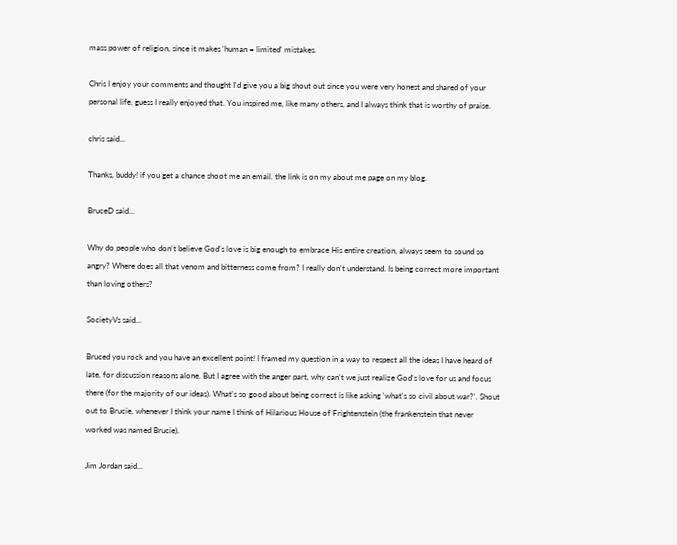mass power of religion, since it makes 'human = limited' mistakes.

Chris I enjoy your comments and thought I'd give you a big shout out since you were very honest and shared of your personal life, guess I really enjoyed that. You inspired me, like many others, and I always think that is worthy of praise.

chris said...

Thanks, buddy! if you get a chance shoot me an email. the link is on my about me page on my blog.

BruceD said...

Why do people who don't believe God's love is big enough to embrace His entire creation, always seem to sound so angry? Where does all that venom and bitterness come from? I really don't understand. Is being correct more important than loving others?

SocietyVs said...

Bruced you rock and you have an excellent point! I framed my question in a way to respect all the ideas I have heard of late, for discussion reasons alone. But I agree with the anger part, why can't we just realize God's love for us and focus there (for the majority of our ideas). What's so good about being correct is like asking 'what's so civil about war?'. Shout out to Brucie, whenever I think your name I think of Hilarious House of Frightenstein (the frankenstein that never worked was named Brucie).

Jim Jordan said...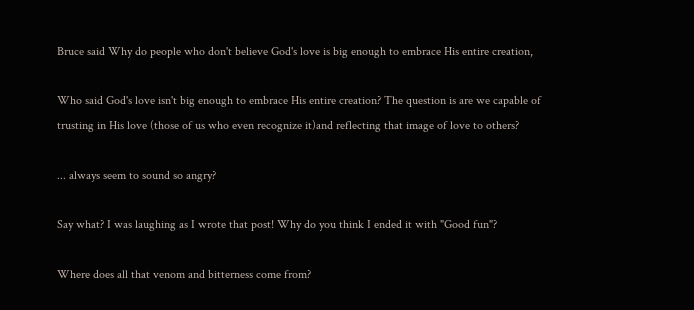Bruce said Why do people who don't believe God's love is big enough to embrace His entire creation,

Who said God's love isn't big enough to embrace His entire creation? The question is are we capable of trusting in His love (those of us who even recognize it)and reflecting that image of love to others?

... always seem to sound so angry?

Say what? I was laughing as I wrote that post! Why do you think I ended it with "Good fun"?

Where does all that venom and bitterness come from?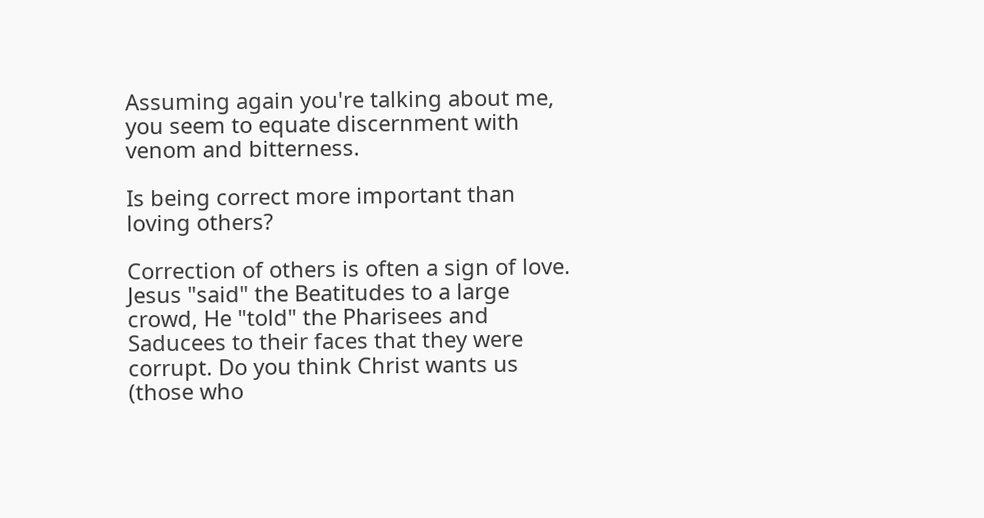Assuming again you're talking about me, you seem to equate discernment with venom and bitterness.

Is being correct more important than loving others?

Correction of others is often a sign of love.
Jesus "said" the Beatitudes to a large crowd, He "told" the Pharisees and Saducees to their faces that they were corrupt. Do you think Christ wants us (those who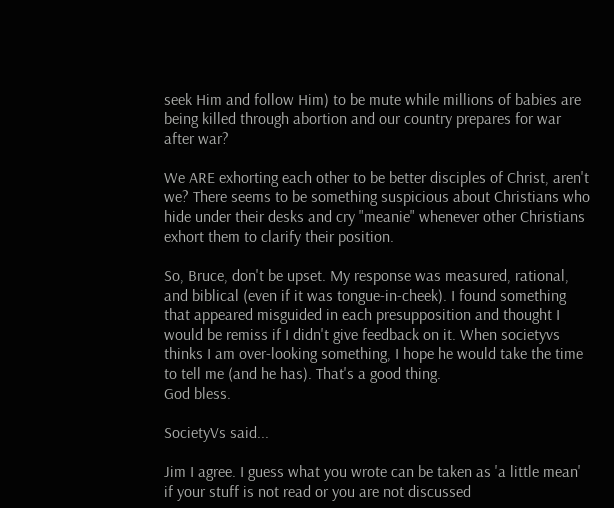seek Him and follow Him) to be mute while millions of babies are being killed through abortion and our country prepares for war after war?

We ARE exhorting each other to be better disciples of Christ, aren't we? There seems to be something suspicious about Christians who hide under their desks and cry "meanie" whenever other Christians exhort them to clarify their position.

So, Bruce, don't be upset. My response was measured, rational, and biblical (even if it was tongue-in-cheek). I found something that appeared misguided in each presupposition and thought I would be remiss if I didn't give feedback on it. When societyvs thinks I am over-looking something, I hope he would take the time to tell me (and he has). That's a good thing.
God bless.

SocietyVs said...

Jim I agree. I guess what you wrote can be taken as 'a little mean' if your stuff is not read or you are not discussed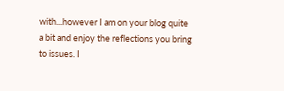with...however I am on your blog quite a bit and enjoy the reflections you bring to issues. I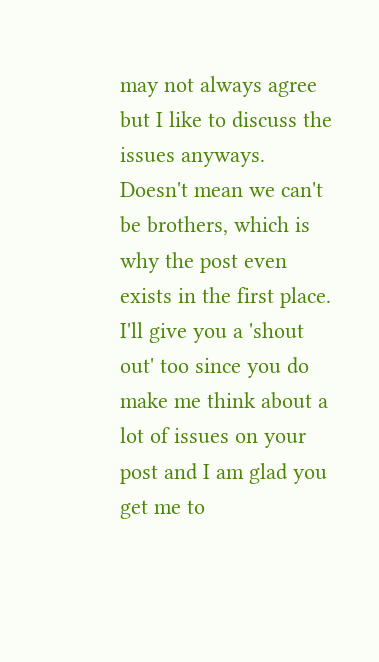may not always agree but I like to discuss the issues anyways. Doesn't mean we can't be brothers, which is why the post even exists in the first place. I'll give you a 'shout out' too since you do make me think about a lot of issues on your post and I am glad you get me to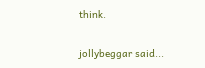think.

jollybeggar said...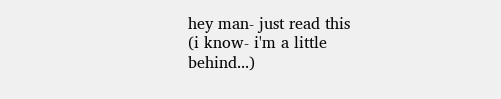hey man- just read this
(i know- i'm a little behind...)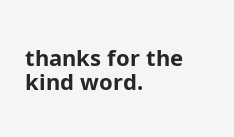thanks for the kind word.